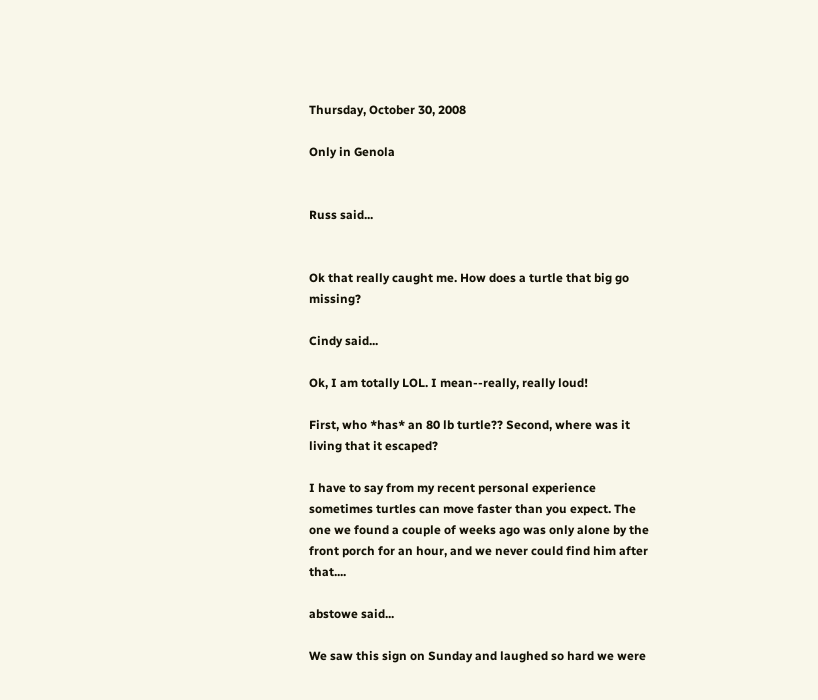Thursday, October 30, 2008

Only in Genola


Russ said...


Ok that really caught me. How does a turtle that big go missing?

Cindy said...

Ok, I am totally LOL. I mean--really, really loud!

First, who *has* an 80 lb turtle?? Second, where was it living that it escaped?

I have to say from my recent personal experience sometimes turtles can move faster than you expect. The one we found a couple of weeks ago was only alone by the front porch for an hour, and we never could find him after that....

abstowe said...

We saw this sign on Sunday and laughed so hard we were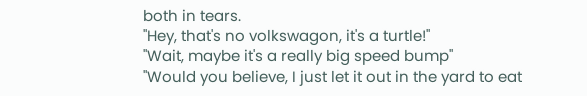both in tears.
"Hey, that's no volkswagon, it's a turtle!"
"Wait, maybe it's a really big speed bump"
"Would you believe, I just let it out in the yard to eat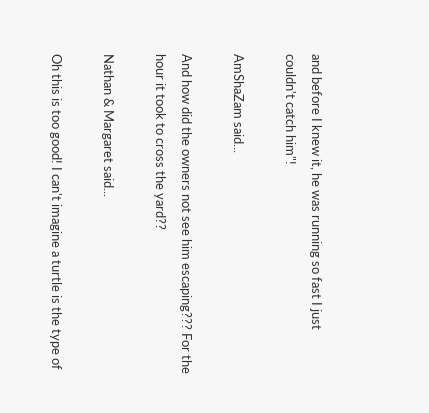and before I knew it, he was running so fast I just couldn't catch him"!

AmShaZam said...

And how did the owners not see him escaping??? For the hour it took to cross the yard??

Nathan & Margaret said...

Oh this is too good! I can't imagine a turtle is the type of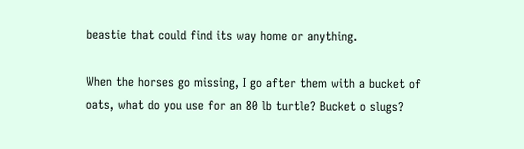beastie that could find its way home or anything.

When the horses go missing, I go after them with a bucket of oats, what do you use for an 80 lb turtle? Bucket o slugs?